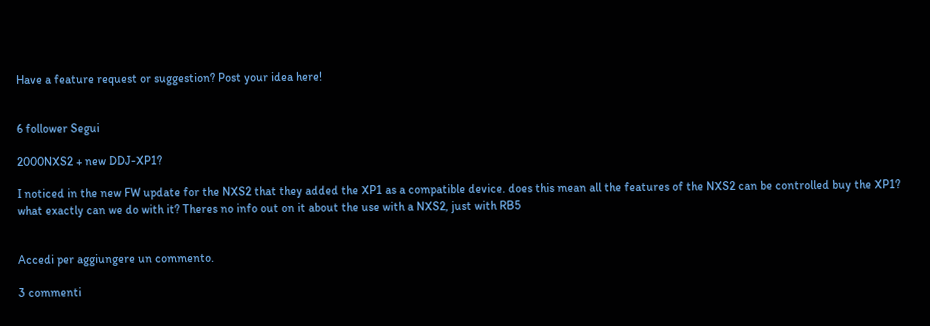Have a feature request or suggestion? Post your idea here!


6 follower Segui

2000NXS2 + new DDJ-XP1?

I noticed in the new FW update for the NXS2 that they added the XP1 as a compatible device. does this mean all the features of the NXS2 can be controlled buy the XP1? what exactly can we do with it? Theres no info out on it about the use with a NXS2, just with RB5


Accedi per aggiungere un commento.

3 commenti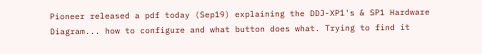Pioneer released a pdf today (Sep19) explaining the DDJ-XP1's & SP1 Hardware Diagram... how to configure and what button does what. Trying to find it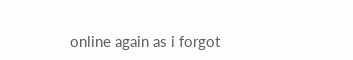online again as i forgot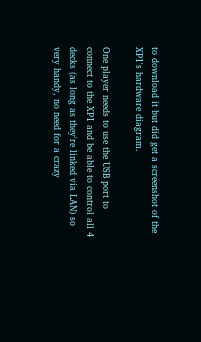to download it but did get a screenshot of the XP1's hardware diagram.

One player needs to use the USB port to connect to the XP1 and be able to control all 4 decks (as long as they're linked via LAN) so very handy, no need for a crazy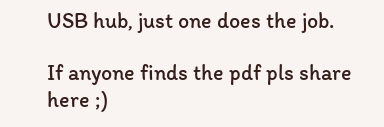USB hub, just one does the job.

If anyone finds the pdf pls share here ;)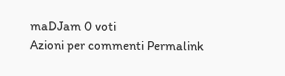maDJam 0 voti
Azioni per commenti Permalink